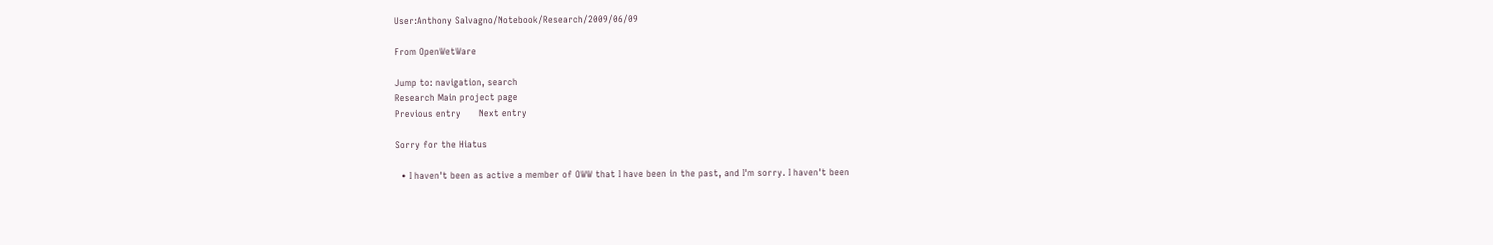User:Anthony Salvagno/Notebook/Research/2009/06/09

From OpenWetWare

Jump to: navigation, search
Research Main project page
Previous entry      Next entry

Sorry for the Hiatus

  • I haven't been as active a member of OWW that I have been in the past, and I'm sorry. I haven't been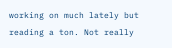working on much lately but reading a ton. Not really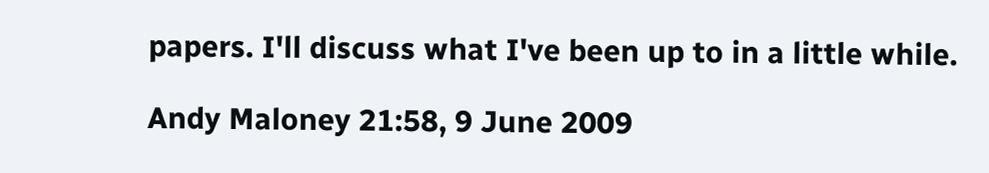papers. I'll discuss what I've been up to in a little while.

Andy Maloney 21:58, 9 June 2009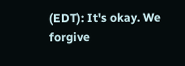(EDT): It's okay. We forgive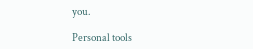you.

Personal tools